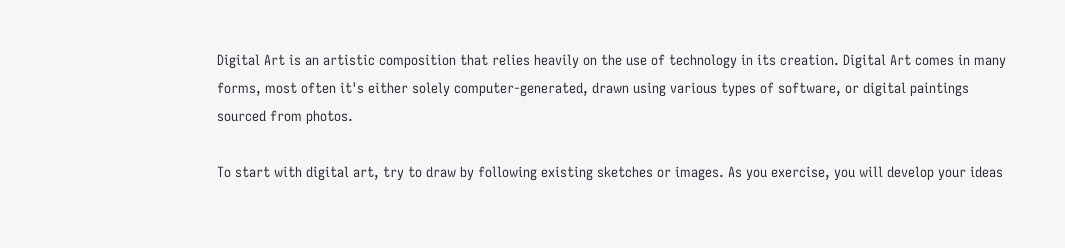Digital Art is an artistic composition that relies heavily on the use of technology in its creation. Digital Art comes in many forms, most often it's either solely computer-generated, drawn using various types of software, or digital paintings sourced from photos.

To start with digital art, try to draw by following existing sketches or images. As you exercise, you will develop your ideas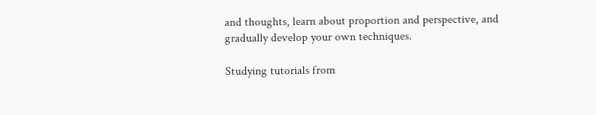and thoughts, learn about proportion and perspective, and gradually develop your own techniques.

Studying tutorials from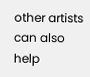other artists can also help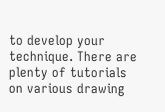to develop your technique. There are plenty of tutorials on various drawing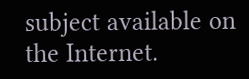subject available on the Internet.